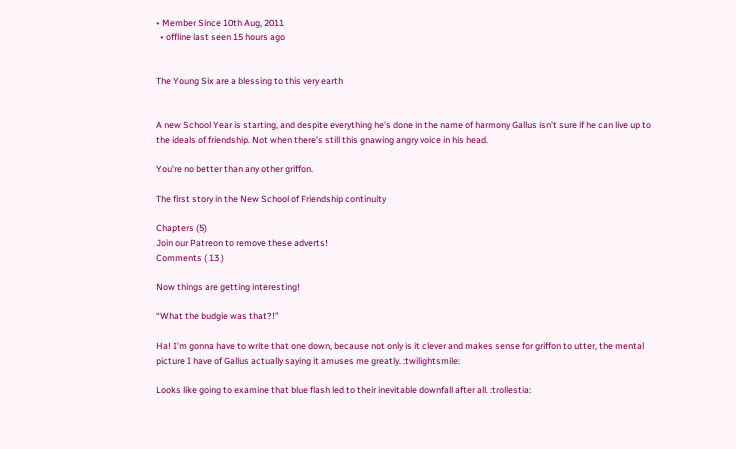• Member Since 10th Aug, 2011
  • offline last seen 15 hours ago


The Young Six are a blessing to this very earth


A new School Year is starting, and despite everything he's done in the name of harmony Gallus isn't sure if he can live up to the ideals of friendship. Not when there's still this gnawing angry voice in his head.

You're no better than any other griffon.

The first story in the New School of Friendship continuity

Chapters (5)
Join our Patreon to remove these adverts!
Comments ( 13 )

Now things are getting interesting!

“What the budgie was that?!”

Ha! I'm gonna have to write that one down, because not only is it clever and makes sense for griffon to utter, the mental picture I have of Gallus actually saying it amuses me greatly. :twilightsmile:

Looks like going to examine that blue flash led to their inevitable downfall after all. :trollestia: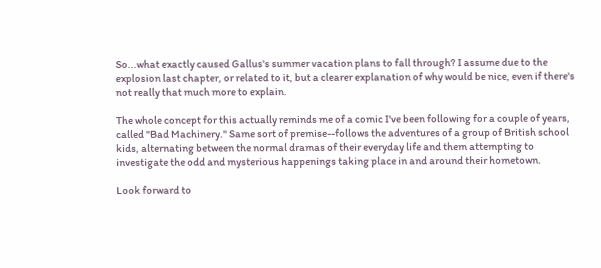So...what exactly caused Gallus's summer vacation plans to fall through? I assume due to the explosion last chapter, or related to it, but a clearer explanation of why would be nice, even if there's not really that much more to explain.

The whole concept for this actually reminds me of a comic I've been following for a couple of years, called "Bad Machinery." Same sort of premise--follows the adventures of a group of British school kids, alternating between the normal dramas of their everyday life and them attempting to investigate the odd and mysterious happenings taking place in and around their hometown.

Look forward to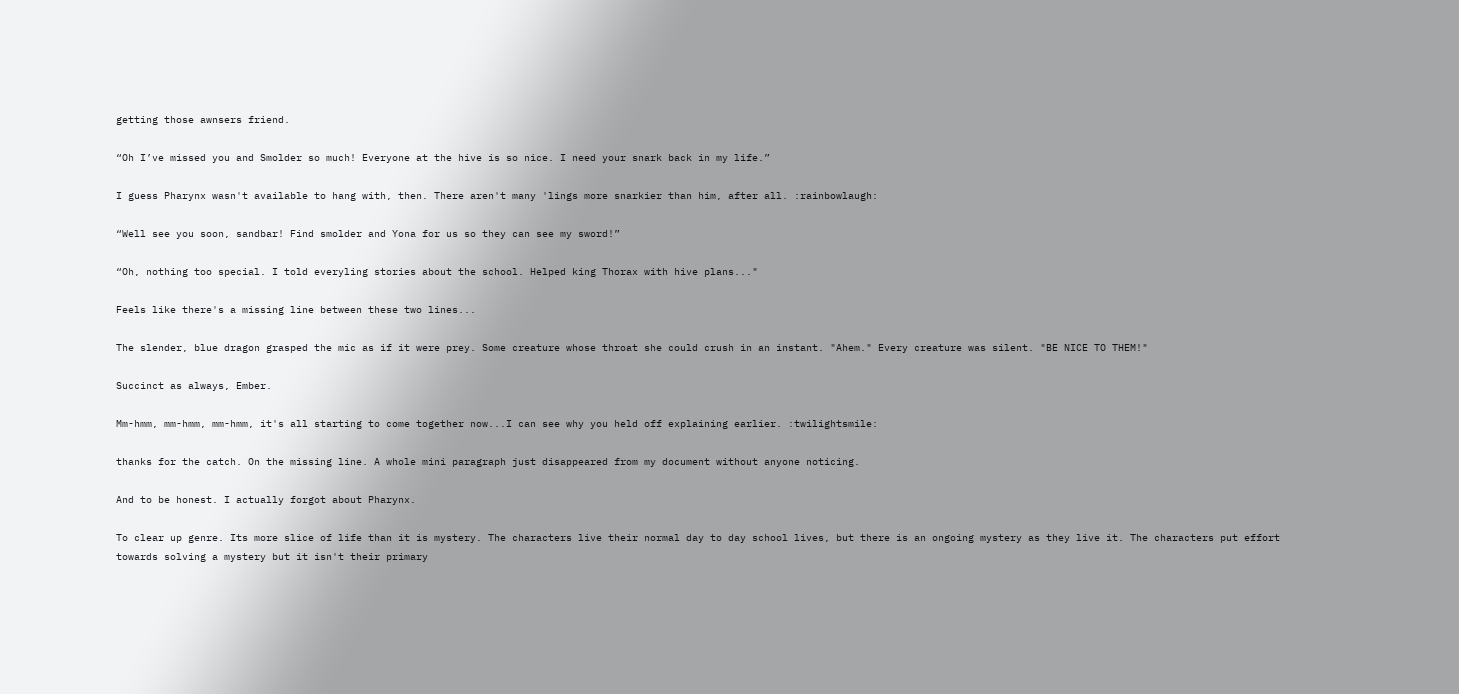getting those awnsers friend.

“Oh I’ve missed you and Smolder so much! Everyone at the hive is so nice. I need your snark back in my life.”

I guess Pharynx wasn't available to hang with, then. There aren't many 'lings more snarkier than him, after all. :rainbowlaugh:

“Well see you soon, sandbar! Find smolder and Yona for us so they can see my sword!”

“Oh, nothing too special. I told everyling stories about the school. Helped king Thorax with hive plans..."

Feels like there's a missing line between these two lines...

The slender, blue dragon grasped the mic as if it were prey. Some creature whose throat she could crush in an instant. "Ahem." Every creature was silent. "BE NICE TO THEM!"

Succinct as always, Ember.

Mm-hmm, mm-hmm, mm-hmm, it's all starting to come together now...I can see why you held off explaining earlier. :twilightsmile:

thanks for the catch. On the missing line. A whole mini paragraph just disappeared from my document without anyone noticing.

And to be honest. I actually forgot about Pharynx.

To clear up genre. Its more slice of life than it is mystery. The characters live their normal day to day school lives, but there is an ongoing mystery as they live it. The characters put effort towards solving a mystery but it isn't their primary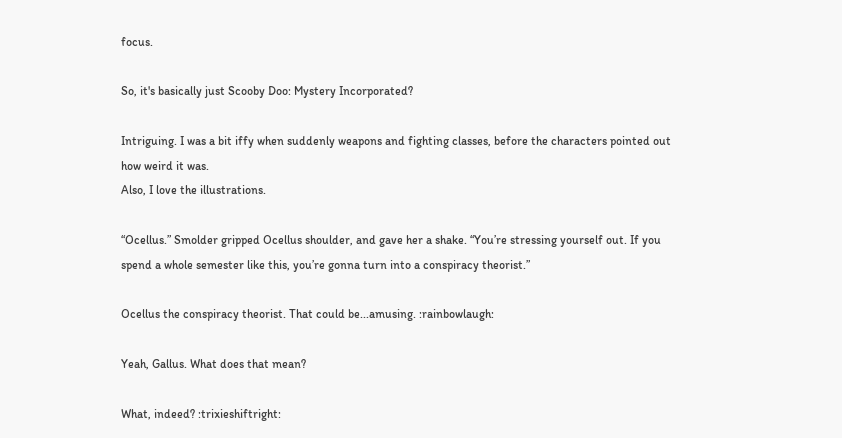focus.

So, it's basically just Scooby Doo: Mystery Incorporated?

Intriguing. I was a bit iffy when suddenly weapons and fighting classes, before the characters pointed out how weird it was.
Also, I love the illustrations.

“Ocellus.” Smolder gripped Ocellus shoulder, and gave her a shake. “You’re stressing yourself out. If you spend a whole semester like this, you’re gonna turn into a conspiracy theorist.”

Ocellus the conspiracy theorist. That could be...amusing. :rainbowlaugh:

Yeah, Gallus. What does that mean?

What, indeed? :trixieshiftright: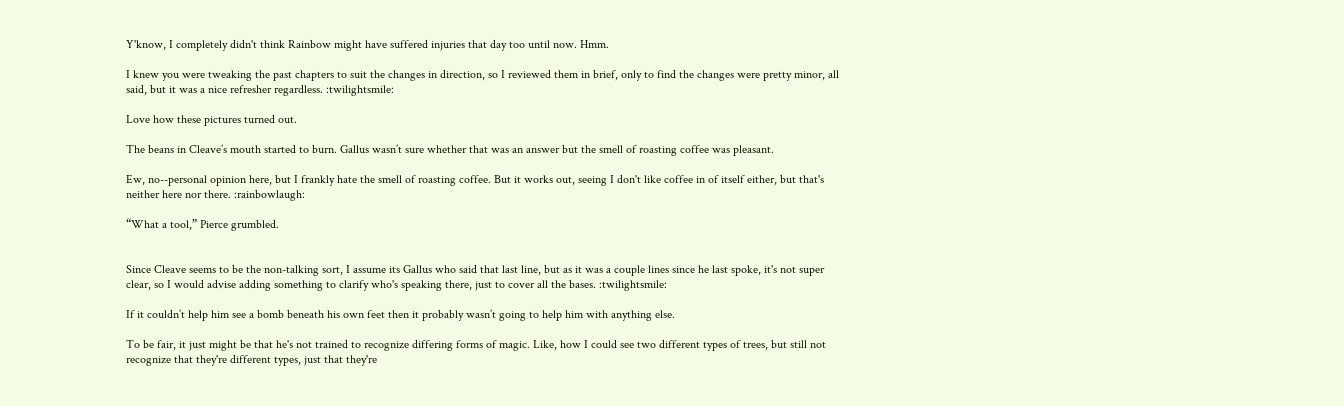Y'know, I completely didn't think Rainbow might have suffered injuries that day too until now. Hmm.

I knew you were tweaking the past chapters to suit the changes in direction, so I reviewed them in brief, only to find the changes were pretty minor, all said, but it was a nice refresher regardless. :twilightsmile:

Love how these pictures turned out.

The beans in Cleave’s mouth started to burn. Gallus wasn’t sure whether that was an answer but the smell of roasting coffee was pleasant.

Ew, no--personal opinion here, but I frankly hate the smell of roasting coffee. But it works out, seeing I don't like coffee in of itself either, but that's neither here nor there. :rainbowlaugh:

“What a tool,” Pierce grumbled.


Since Cleave seems to be the non-talking sort, I assume its Gallus who said that last line, but as it was a couple lines since he last spoke, it's not super clear, so I would advise adding something to clarify who's speaking there, just to cover all the bases. :twilightsmile:

If it couldn’t help him see a bomb beneath his own feet then it probably wasn’t going to help him with anything else.

To be fair, it just might be that he's not trained to recognize differing forms of magic. Like, how I could see two different types of trees, but still not recognize that they're different types, just that they're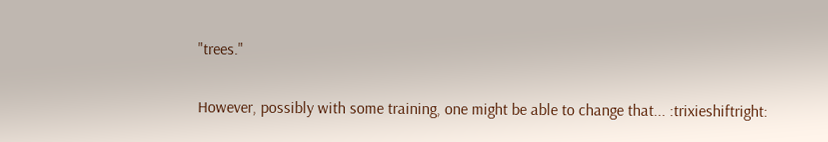"trees."

However, possibly with some training, one might be able to change that... :trixieshiftright: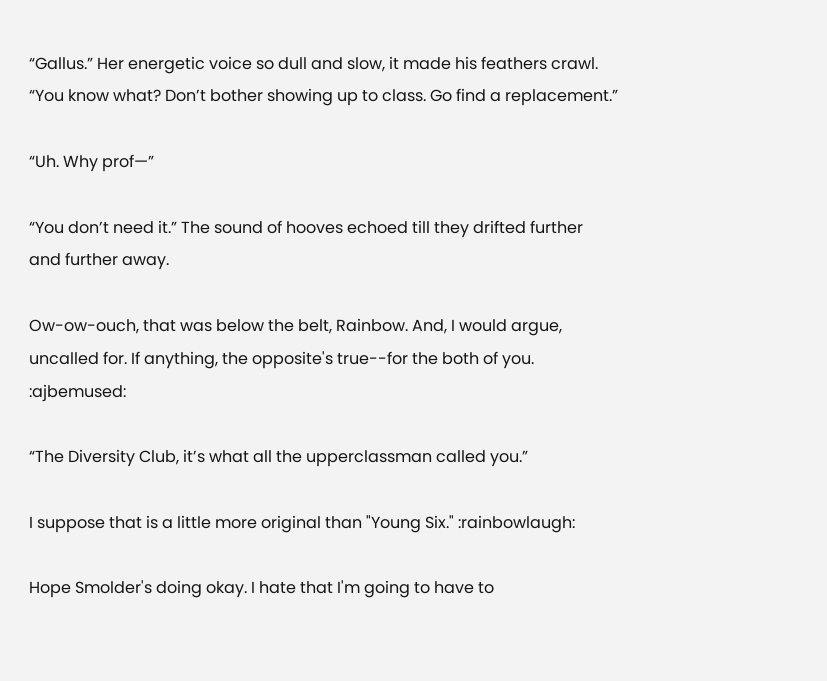“Gallus.” Her energetic voice so dull and slow, it made his feathers crawl. “You know what? Don’t bother showing up to class. Go find a replacement.”

“Uh. Why prof—”

“You don’t need it.” The sound of hooves echoed till they drifted further and further away.

Ow-ow-ouch, that was below the belt, Rainbow. And, I would argue, uncalled for. If anything, the opposite's true--for the both of you. :ajbemused:

“The Diversity Club, it’s what all the upperclassman called you.”

I suppose that is a little more original than "Young Six." :rainbowlaugh:

Hope Smolder's doing okay. I hate that I'm going to have to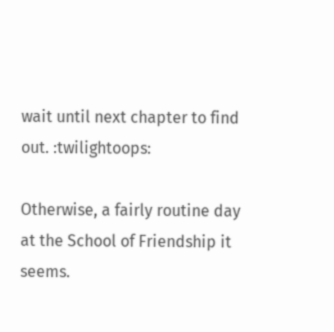wait until next chapter to find out. :twilightoops:

Otherwise, a fairly routine day at the School of Friendship it seems.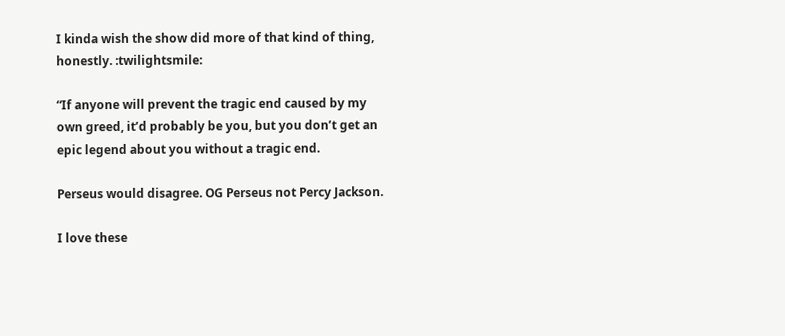I kinda wish the show did more of that kind of thing, honestly. :twilightsmile:

“If anyone will prevent the tragic end caused by my own greed, it’d probably be you, but you don’t get an epic legend about you without a tragic end.

Perseus would disagree. OG Perseus not Percy Jackson.

I love these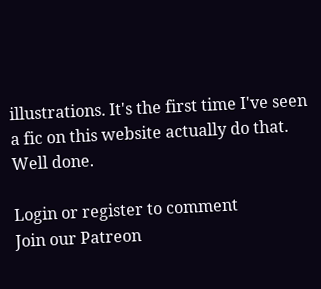illustrations. It's the first time I've seen a fic on this website actually do that. Well done.

Login or register to comment
Join our Patreon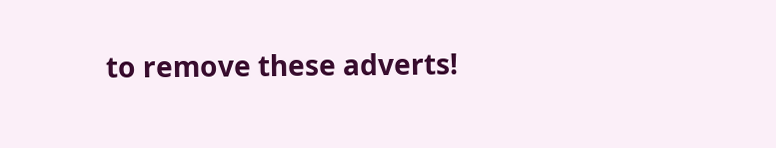to remove these adverts!